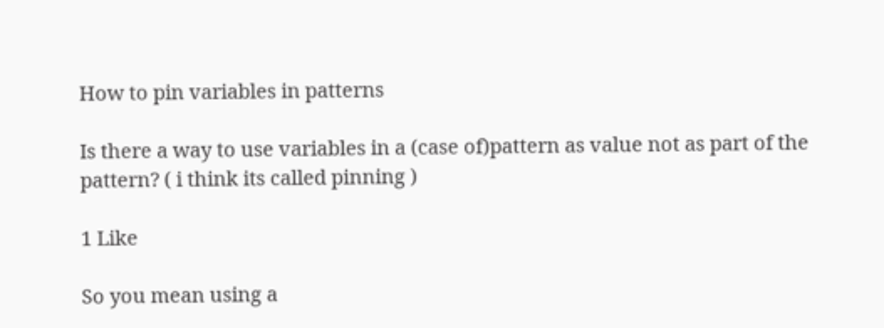How to pin variables in patterns

Is there a way to use variables in a (case of)pattern as value not as part of the pattern? ( i think its called pinning )

1 Like

So you mean using a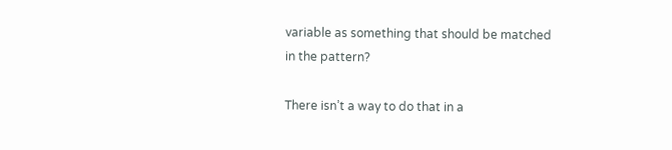variable as something that should be matched in the pattern?

There isn’t a way to do that in a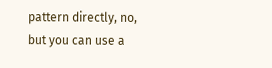pattern directly, no, but you can use a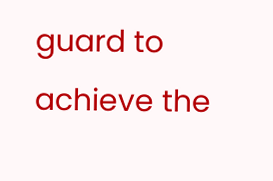guard to achieve the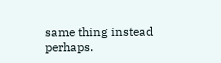same thing instead perhaps.